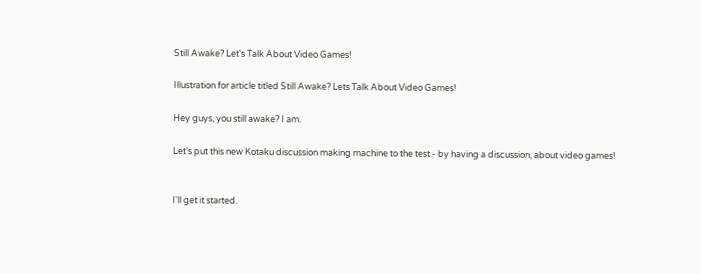Still Awake? Let's Talk About Video Games!

Illustration for article titled Still Awake? Lets Talk About Video Games!

Hey guys, you still awake? I am.

Let's put this new Kotaku discussion making machine to the test - by having a discussion, about video games!


I'll get it started.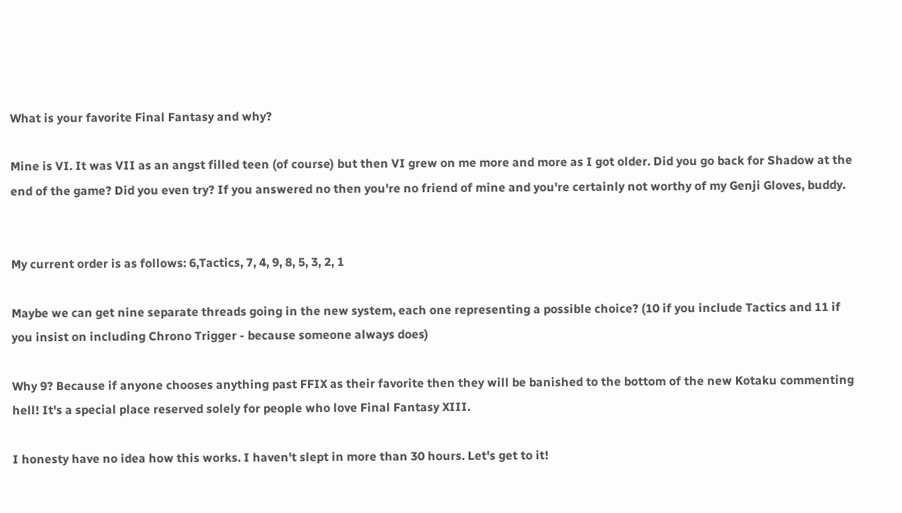What is your favorite Final Fantasy and why?

Mine is VI. It was VII as an angst filled teen (of course) but then VI grew on me more and more as I got older. Did you go back for Shadow at the end of the game? Did you even try? If you answered no then you're no friend of mine and you're certainly not worthy of my Genji Gloves, buddy.


My current order is as follows: 6,Tactics, 7, 4, 9, 8, 5, 3, 2, 1

Maybe we can get nine separate threads going in the new system, each one representing a possible choice? (10 if you include Tactics and 11 if you insist on including Chrono Trigger - because someone always does)

Why 9? Because if anyone chooses anything past FFIX as their favorite then they will be banished to the bottom of the new Kotaku commenting hell! It's a special place reserved solely for people who love Final Fantasy XIII.

I honesty have no idea how this works. I haven't slept in more than 30 hours. Let's get to it!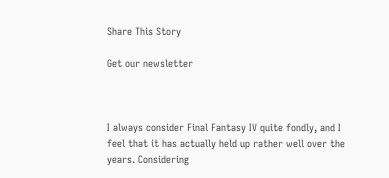Share This Story

Get our newsletter



I always consider Final Fantasy IV quite fondly, and I feel that it has actually held up rather well over the years. Considering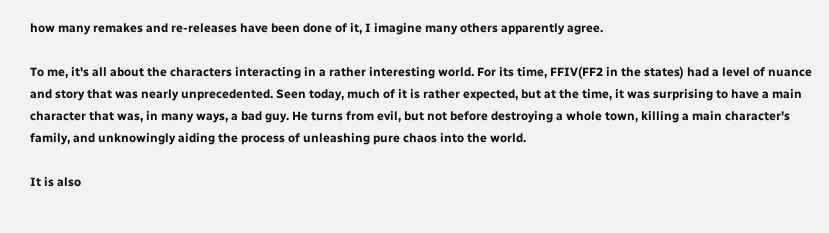how many remakes and re-releases have been done of it, I imagine many others apparently agree.

To me, it's all about the characters interacting in a rather interesting world. For its time, FFIV(FF2 in the states) had a level of nuance and story that was nearly unprecedented. Seen today, much of it is rather expected, but at the time, it was surprising to have a main character that was, in many ways, a bad guy. He turns from evil, but not before destroying a whole town, killing a main character's family, and unknowingly aiding the process of unleashing pure chaos into the world.

It is also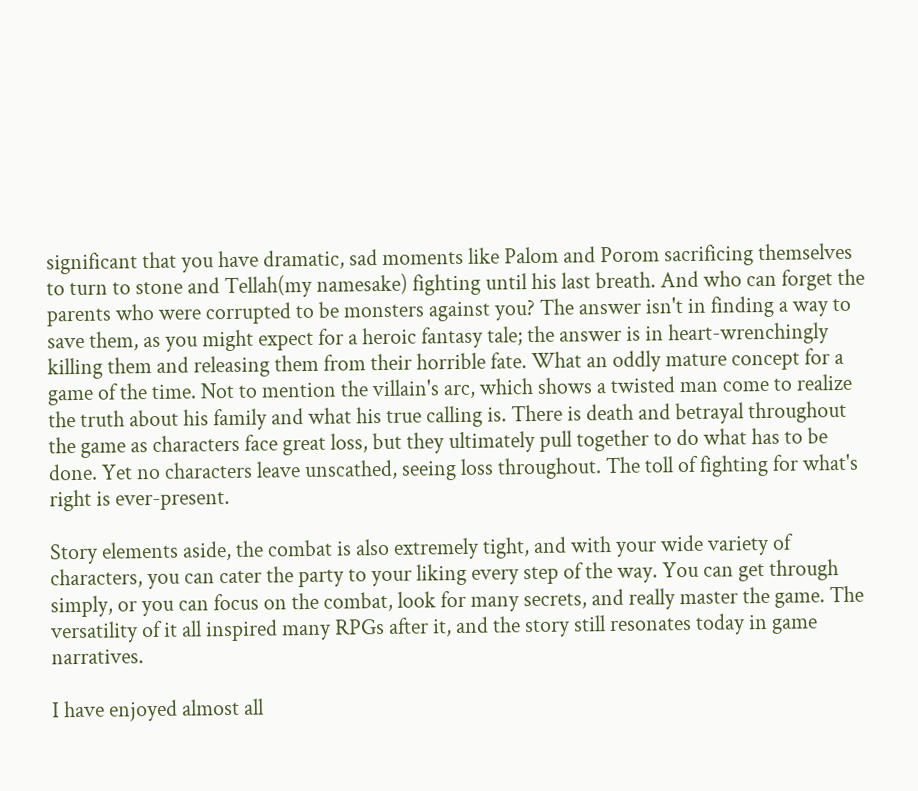significant that you have dramatic, sad moments like Palom and Porom sacrificing themselves to turn to stone and Tellah(my namesake) fighting until his last breath. And who can forget the parents who were corrupted to be monsters against you? The answer isn't in finding a way to save them, as you might expect for a heroic fantasy tale; the answer is in heart-wrenchingly killing them and releasing them from their horrible fate. What an oddly mature concept for a game of the time. Not to mention the villain's arc, which shows a twisted man come to realize the truth about his family and what his true calling is. There is death and betrayal throughout the game as characters face great loss, but they ultimately pull together to do what has to be done. Yet no characters leave unscathed, seeing loss throughout. The toll of fighting for what's right is ever-present.

Story elements aside, the combat is also extremely tight, and with your wide variety of characters, you can cater the party to your liking every step of the way. You can get through simply, or you can focus on the combat, look for many secrets, and really master the game. The versatility of it all inspired many RPGs after it, and the story still resonates today in game narratives.

I have enjoyed almost all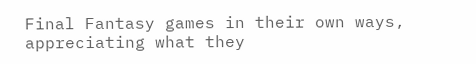Final Fantasy games in their own ways, appreciating what they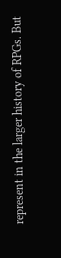represent in the larger history of RPGs. But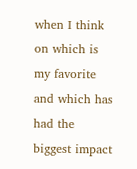when I think on which is my favorite and which has had the biggest impact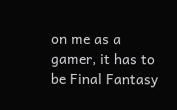on me as a gamer, it has to be Final Fantasy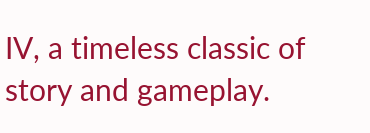IV, a timeless classic of story and gameplay.